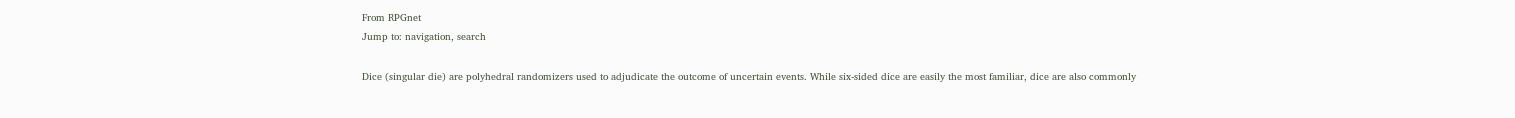From RPGnet
Jump to: navigation, search

Dice (singular die) are polyhedral randomizers used to adjudicate the outcome of uncertain events. While six-sided dice are easily the most familiar, dice are also commonly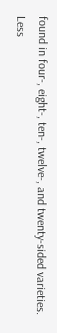found in four-, eight-, ten-, twelve-, and twenty-sided varieties. Less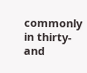commonly in thirty- and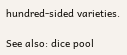hundred-sided varieties.

See also: dice pool